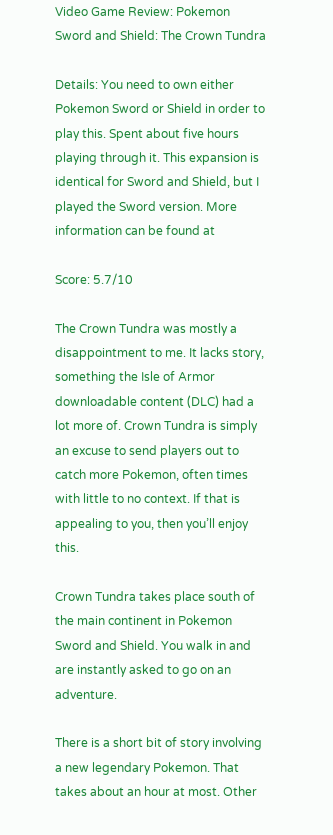Video Game Review: Pokemon Sword and Shield: The Crown Tundra

Details: You need to own either Pokemon Sword or Shield in order to play this. Spent about five hours playing through it. This expansion is identical for Sword and Shield, but I played the Sword version. More information can be found at

Score: 5.7/10

The Crown Tundra was mostly a disappointment to me. It lacks story, something the Isle of Armor downloadable content (DLC) had a lot more of. Crown Tundra is simply an excuse to send players out to catch more Pokemon, often times with little to no context. If that is appealing to you, then you’ll enjoy this.

Crown Tundra takes place south of the main continent in Pokemon Sword and Shield. You walk in and are instantly asked to go on an adventure.

There is a short bit of story involving a new legendary Pokemon. That takes about an hour at most. Other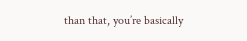than that, you’re basically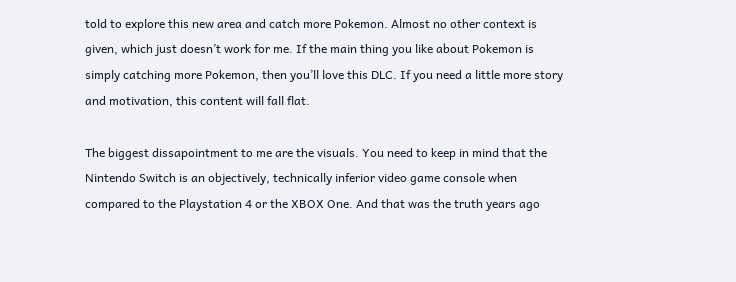told to explore this new area and catch more Pokemon. Almost no other context is given, which just doesn’t work for me. If the main thing you like about Pokemon is simply catching more Pokemon, then you’ll love this DLC. If you need a little more story and motivation, this content will fall flat.

The biggest dissapointment to me are the visuals. You need to keep in mind that the Nintendo Switch is an objectively, technically inferior video game console when compared to the Playstation 4 or the XBOX One. And that was the truth years ago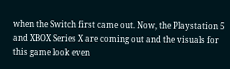when the Switch first came out. Now, the Playstation 5 and XBOX Series X are coming out and the visuals for this game look even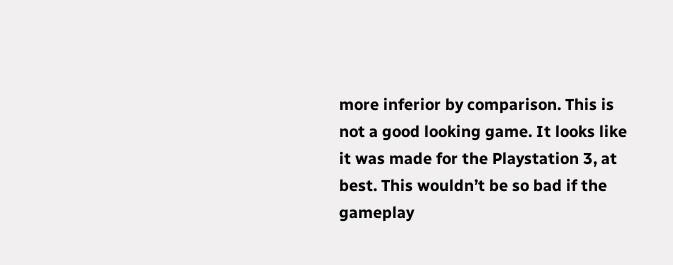more inferior by comparison. This is not a good looking game. It looks like it was made for the Playstation 3, at best. This wouldn’t be so bad if the gameplay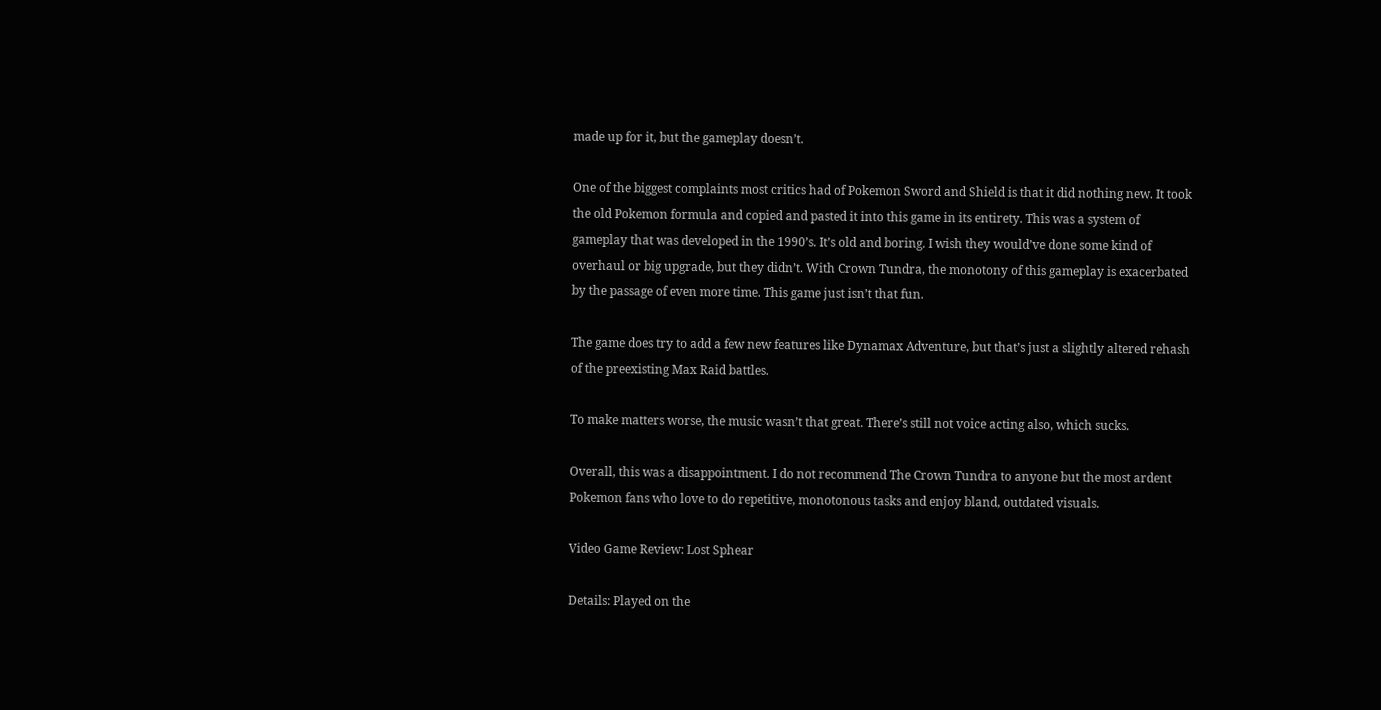made up for it, but the gameplay doesn’t.

One of the biggest complaints most critics had of Pokemon Sword and Shield is that it did nothing new. It took the old Pokemon formula and copied and pasted it into this game in its entirety. This was a system of gameplay that was developed in the 1990’s. It’s old and boring. I wish they would’ve done some kind of overhaul or big upgrade, but they didn’t. With Crown Tundra, the monotony of this gameplay is exacerbated by the passage of even more time. This game just isn’t that fun.

The game does try to add a few new features like Dynamax Adventure, but that’s just a slightly altered rehash of the preexisting Max Raid battles.

To make matters worse, the music wasn’t that great. There’s still not voice acting also, which sucks.

Overall, this was a disappointment. I do not recommend The Crown Tundra to anyone but the most ardent Pokemon fans who love to do repetitive, monotonous tasks and enjoy bland, outdated visuals.

Video Game Review: Lost Sphear

Details: Played on the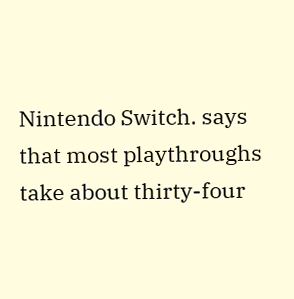Nintendo Switch. says that most playthroughs take about thirty-four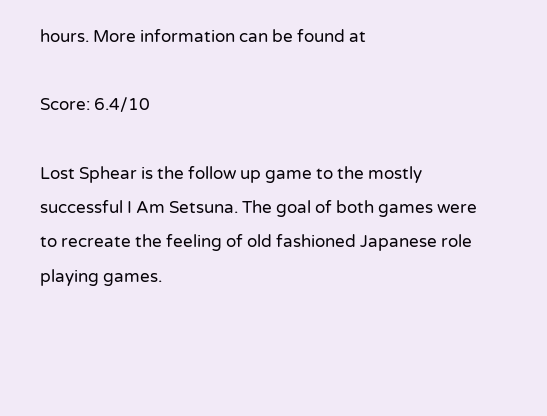hours. More information can be found at

Score: 6.4/10

Lost Sphear is the follow up game to the mostly successful I Am Setsuna. The goal of both games were to recreate the feeling of old fashioned Japanese role playing games.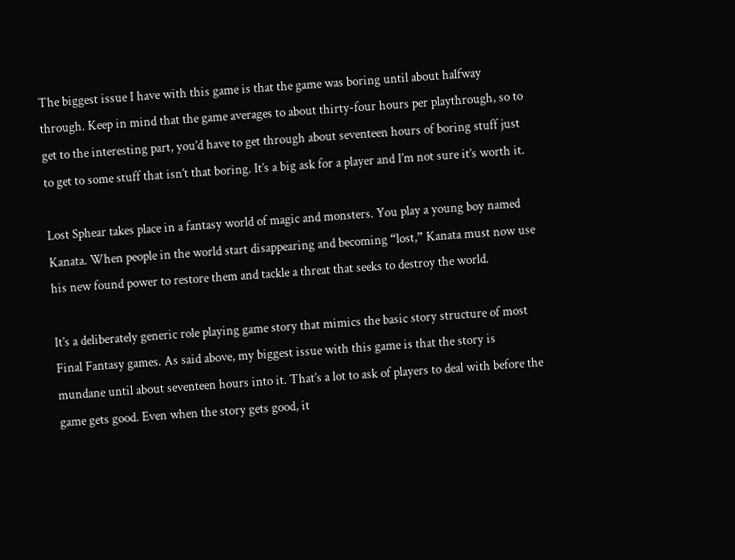The biggest issue I have with this game is that the game was boring until about halfway through. Keep in mind that the game averages to about thirty-four hours per playthrough, so to get to the interesting part, you’d have to get through about seventeen hours of boring stuff just to get to some stuff that isn’t that boring. It’s a big ask for a player and I’m not sure it’s worth it.

Lost Sphear takes place in a fantasy world of magic and monsters. You play a young boy named Kanata. When people in the world start disappearing and becoming “lost,” Kanata must now use his new found power to restore them and tackle a threat that seeks to destroy the world.

It’s a deliberately generic role playing game story that mimics the basic story structure of most Final Fantasy games. As said above, my biggest issue with this game is that the story is mundane until about seventeen hours into it. That’s a lot to ask of players to deal with before the game gets good. Even when the story gets good, it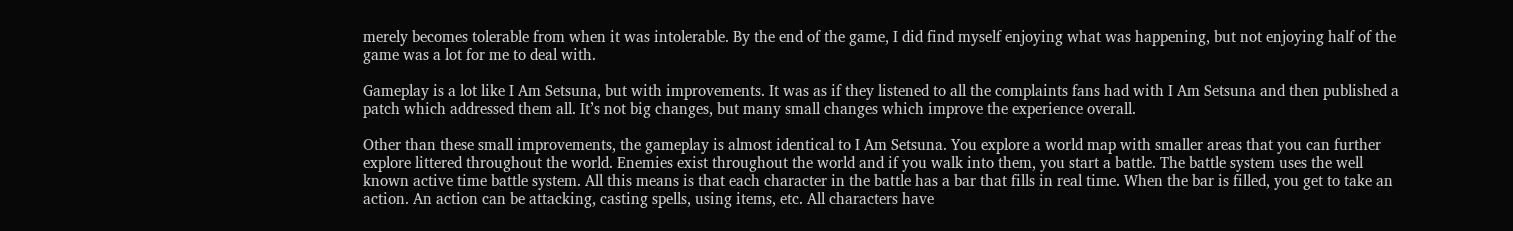merely becomes tolerable from when it was intolerable. By the end of the game, I did find myself enjoying what was happening, but not enjoying half of the game was a lot for me to deal with.

Gameplay is a lot like I Am Setsuna, but with improvements. It was as if they listened to all the complaints fans had with I Am Setsuna and then published a patch which addressed them all. It’s not big changes, but many small changes which improve the experience overall.

Other than these small improvements, the gameplay is almost identical to I Am Setsuna. You explore a world map with smaller areas that you can further explore littered throughout the world. Enemies exist throughout the world and if you walk into them, you start a battle. The battle system uses the well known active time battle system. All this means is that each character in the battle has a bar that fills in real time. When the bar is filled, you get to take an action. An action can be attacking, casting spells, using items, etc. All characters have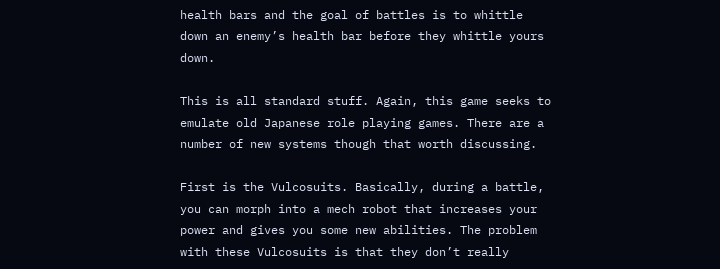health bars and the goal of battles is to whittle down an enemy’s health bar before they whittle yours down.

This is all standard stuff. Again, this game seeks to emulate old Japanese role playing games. There are a number of new systems though that worth discussing.

First is the Vulcosuits. Basically, during a battle, you can morph into a mech robot that increases your power and gives you some new abilities. The problem with these Vulcosuits is that they don’t really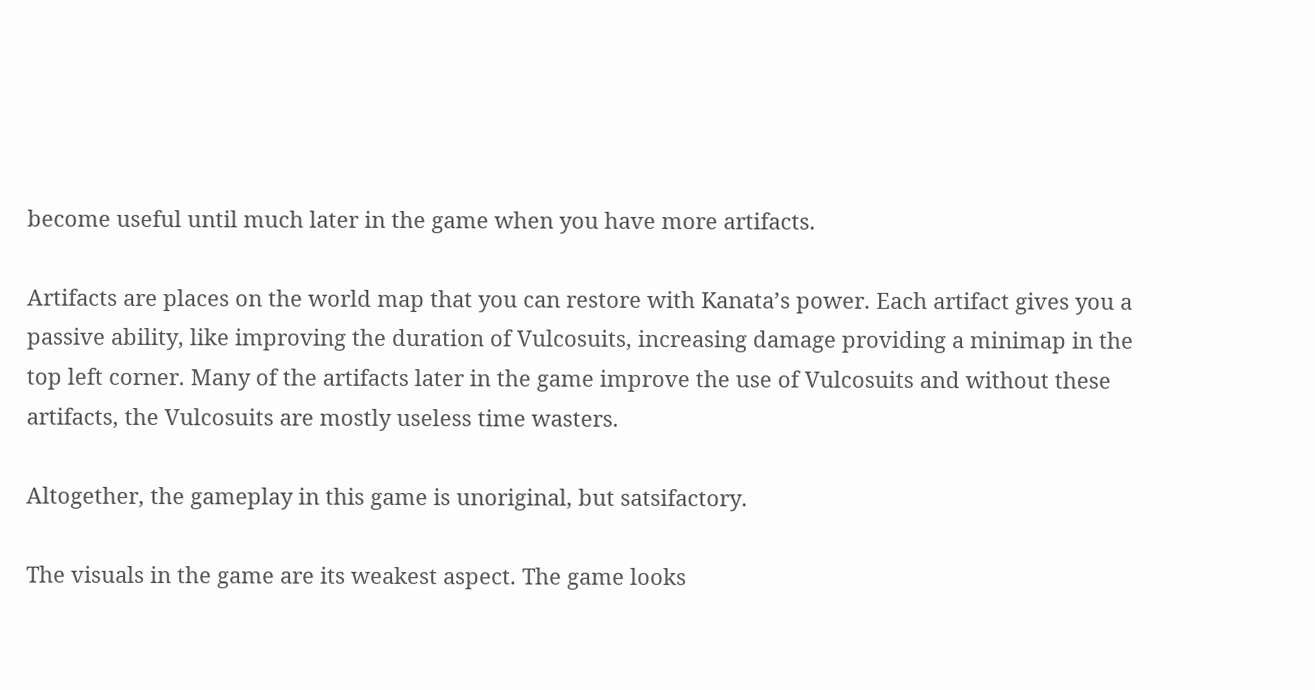become useful until much later in the game when you have more artifacts.

Artifacts are places on the world map that you can restore with Kanata’s power. Each artifact gives you a passive ability, like improving the duration of Vulcosuits, increasing damage providing a minimap in the top left corner. Many of the artifacts later in the game improve the use of Vulcosuits and without these artifacts, the Vulcosuits are mostly useless time wasters.

Altogether, the gameplay in this game is unoriginal, but satsifactory.

The visuals in the game are its weakest aspect. The game looks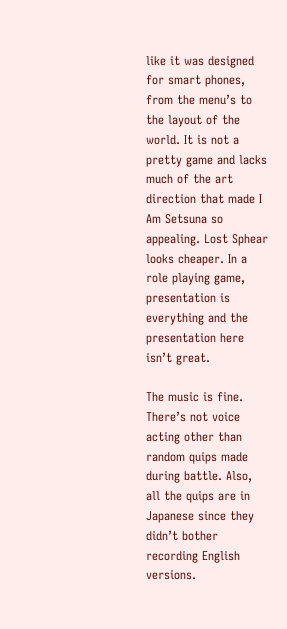like it was designed for smart phones, from the menu’s to the layout of the world. It is not a pretty game and lacks much of the art direction that made I Am Setsuna so appealing. Lost Sphear looks cheaper. In a role playing game, presentation is everything and the presentation here isn’t great.

The music is fine. There’s not voice acting other than random quips made during battle. Also, all the quips are in Japanese since they didn’t bother recording English versions.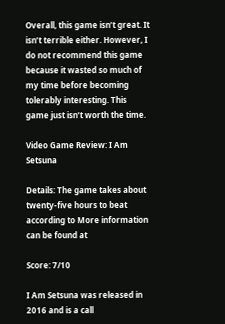Overall, this game isn’t great. It isn’t terrible either. However, I do not recommend this game because it wasted so much of my time before becoming tolerably interesting. This game just isn’t worth the time.

Video Game Review: I Am Setsuna

Details: The game takes about twenty-five hours to beat according to More information can be found at

Score: 7/10

I Am Setsuna was released in 2016 and is a call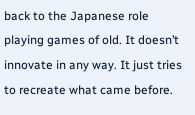back to the Japanese role playing games of old. It doesn’t innovate in any way. It just tries to recreate what came before.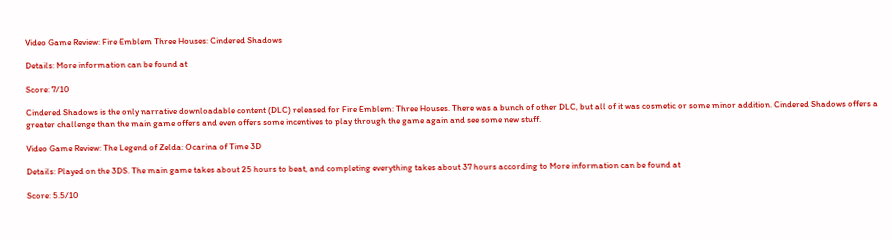Video Game Review: Fire Emblem Three Houses: Cindered Shadows

Details: More information can be found at

Score: 7/10

Cindered Shadows is the only narrative downloadable content (DLC) released for Fire Emblem: Three Houses. There was a bunch of other DLC, but all of it was cosmetic or some minor addition. Cindered Shadows offers a greater challenge than the main game offers and even offers some incentives to play through the game again and see some new stuff.

Video Game Review: The Legend of Zelda: Ocarina of Time 3D

Details: Played on the 3DS. The main game takes about 25 hours to beat, and completing everything takes about 37 hours according to More information can be found at

Score: 5.5/10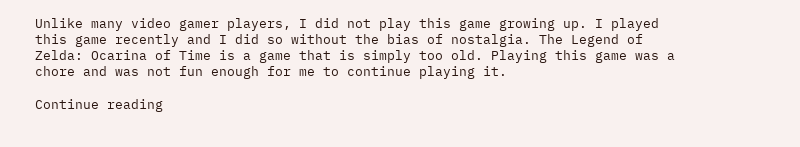Unlike many video gamer players, I did not play this game growing up. I played this game recently and I did so without the bias of nostalgia. The Legend of Zelda: Ocarina of Time is a game that is simply too old. Playing this game was a chore and was not fun enough for me to continue playing it.

Continue reading